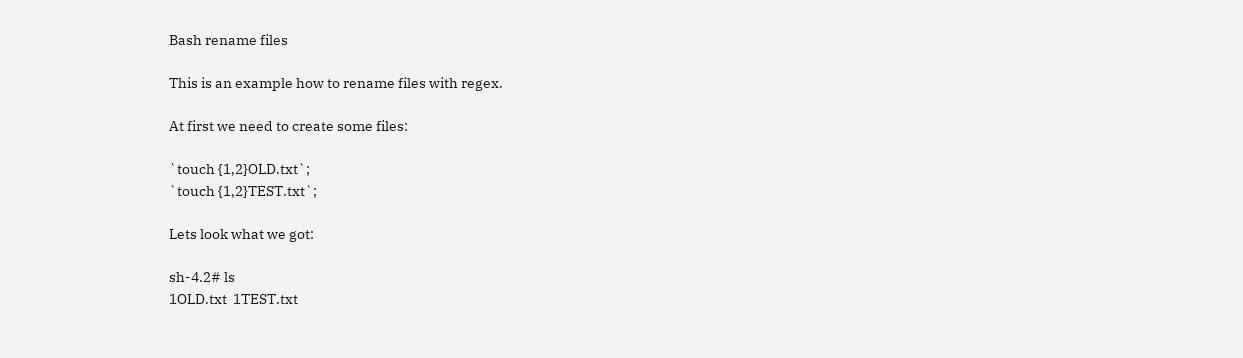Bash rename files

This is an example how to rename files with regex.

At first we need to create some files:

`touch {1,2}OLD.txt`;
`touch {1,2}TEST.txt`;

Lets look what we got:

sh-4.2# ls
1OLD.txt  1TEST.txt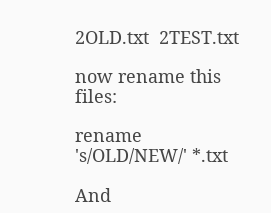2OLD.txt  2TEST.txt

now rename this files:

rename 's/OLD/NEW/' *.txt

And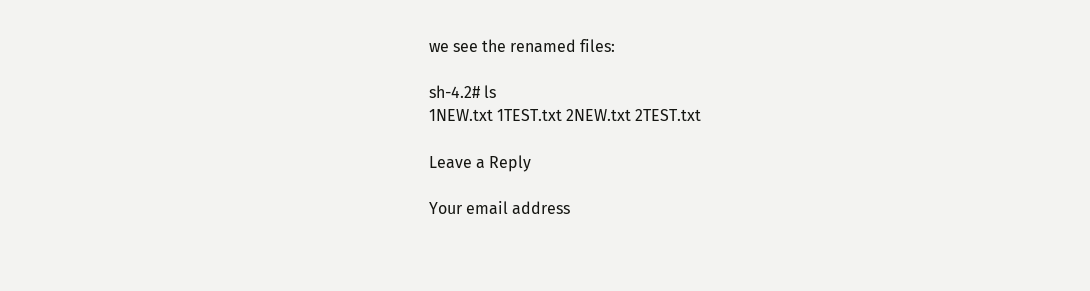we see the renamed files:

sh-4.2# ls
1NEW.txt 1TEST.txt 2NEW.txt 2TEST.txt

Leave a Reply

Your email address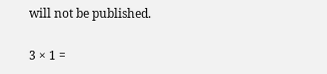will not be published.

3 × 1 =